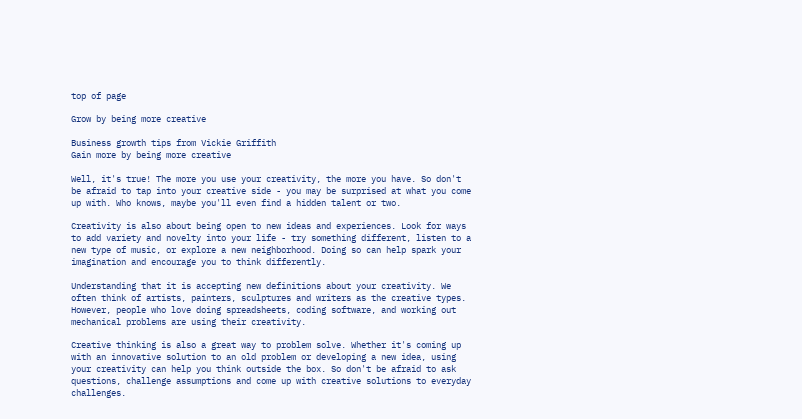top of page

Grow by being more creative

Business growth tips from Vickie Griffith
Gain more by being more creative

Well, it's true! The more you use your creativity, the more you have. So don't be afraid to tap into your creative side - you may be surprised at what you come up with. Who knows, maybe you'll even find a hidden talent or two.

Creativity is also about being open to new ideas and experiences. Look for ways to add variety and novelty into your life - try something different, listen to a new type of music, or explore a new neighborhood. Doing so can help spark your imagination and encourage you to think differently.

Understanding that it is accepting new definitions about your creativity. We often think of artists, painters, sculptures and writers as the creative types. However, people who love doing spreadsheets, coding software, and working out mechanical problems are using their creativity.

Creative thinking is also a great way to problem solve. Whether it's coming up with an innovative solution to an old problem or developing a new idea, using your creativity can help you think outside the box. So don't be afraid to ask questions, challenge assumptions and come up with creative solutions to everyday challenges.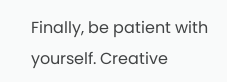Finally, be patient with yourself. Creative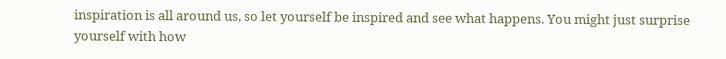inspiration is all around us, so let yourself be inspired and see what happens. You might just surprise yourself with how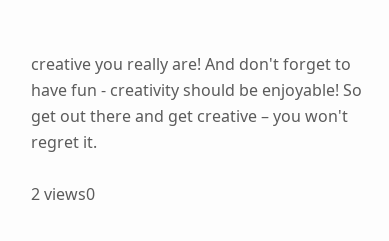creative you really are! And don't forget to have fun - creativity should be enjoyable! So get out there and get creative – you won't regret it.

2 views0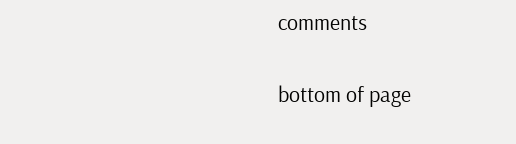comments


bottom of page